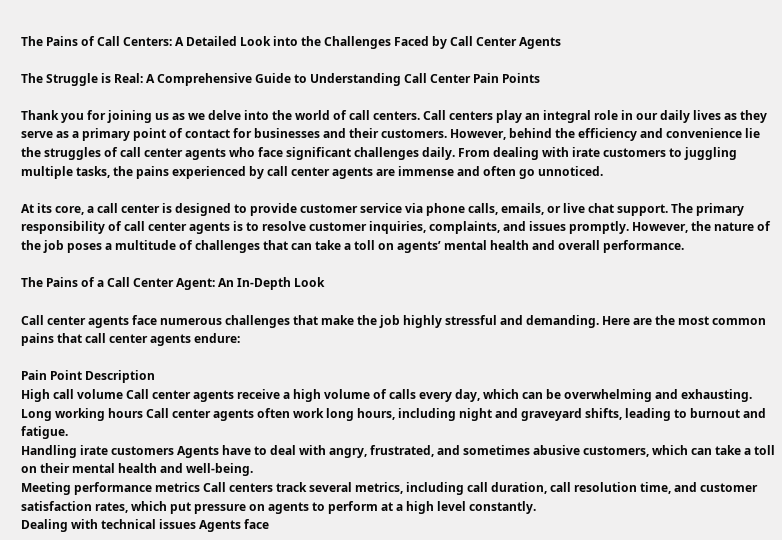The Pains of Call Centers: A Detailed Look into the Challenges Faced by Call Center Agents

The Struggle is Real: A Comprehensive Guide to Understanding Call Center Pain Points

Thank you for joining us as we delve into the world of call centers. Call centers play an integral role in our daily lives as they serve as a primary point of contact for businesses and their customers. However, behind the efficiency and convenience lie the struggles of call center agents who face significant challenges daily. From dealing with irate customers to juggling multiple tasks, the pains experienced by call center agents are immense and often go unnoticed.

At its core, a call center is designed to provide customer service via phone calls, emails, or live chat support. The primary responsibility of call center agents is to resolve customer inquiries, complaints, and issues promptly. However, the nature of the job poses a multitude of challenges that can take a toll on agents’ mental health and overall performance.

The Pains of a Call Center Agent: An In-Depth Look

Call center agents face numerous challenges that make the job highly stressful and demanding. Here are the most common pains that call center agents endure:

Pain Point Description
High call volume Call center agents receive a high volume of calls every day, which can be overwhelming and exhausting.
Long working hours Call center agents often work long hours, including night and graveyard shifts, leading to burnout and fatigue.
Handling irate customers Agents have to deal with angry, frustrated, and sometimes abusive customers, which can take a toll on their mental health and well-being.
Meeting performance metrics Call centers track several metrics, including call duration, call resolution time, and customer satisfaction rates, which put pressure on agents to perform at a high level constantly.
Dealing with technical issues Agents face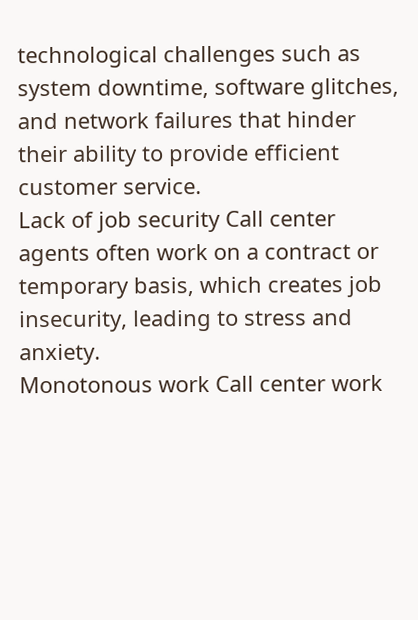technological challenges such as system downtime, software glitches, and network failures that hinder their ability to provide efficient customer service.
Lack of job security Call center agents often work on a contract or temporary basis, which creates job insecurity, leading to stress and anxiety.
Monotonous work Call center work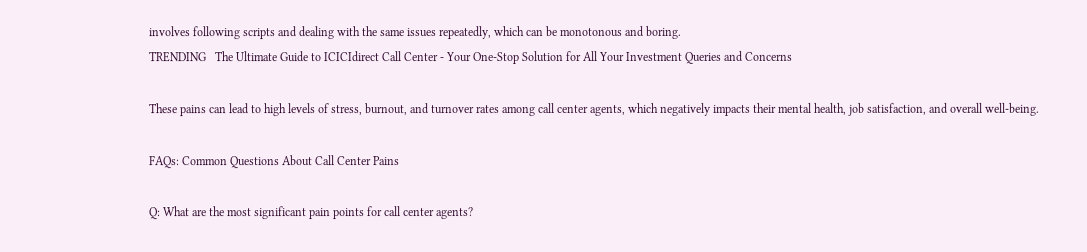involves following scripts and dealing with the same issues repeatedly, which can be monotonous and boring.
TRENDING   The Ultimate Guide to ICICIdirect Call Center - Your One-Stop Solution for All Your Investment Queries and Concerns

These pains can lead to high levels of stress, burnout, and turnover rates among call center agents, which negatively impacts their mental health, job satisfaction, and overall well-being.

FAQs: Common Questions About Call Center Pains

Q: What are the most significant pain points for call center agents?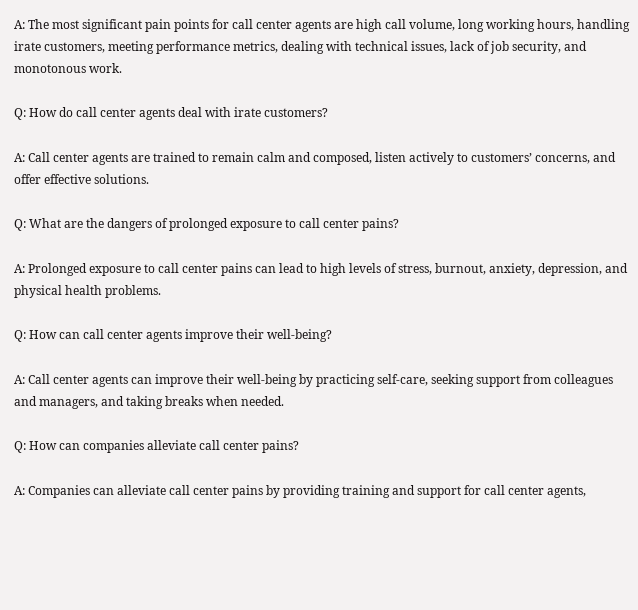A: The most significant pain points for call center agents are high call volume, long working hours, handling irate customers, meeting performance metrics, dealing with technical issues, lack of job security, and monotonous work.

Q: How do call center agents deal with irate customers?

A: Call center agents are trained to remain calm and composed, listen actively to customers’ concerns, and offer effective solutions.

Q: What are the dangers of prolonged exposure to call center pains?

A: Prolonged exposure to call center pains can lead to high levels of stress, burnout, anxiety, depression, and physical health problems.

Q: How can call center agents improve their well-being?

A: Call center agents can improve their well-being by practicing self-care, seeking support from colleagues and managers, and taking breaks when needed.

Q: How can companies alleviate call center pains?

A: Companies can alleviate call center pains by providing training and support for call center agents,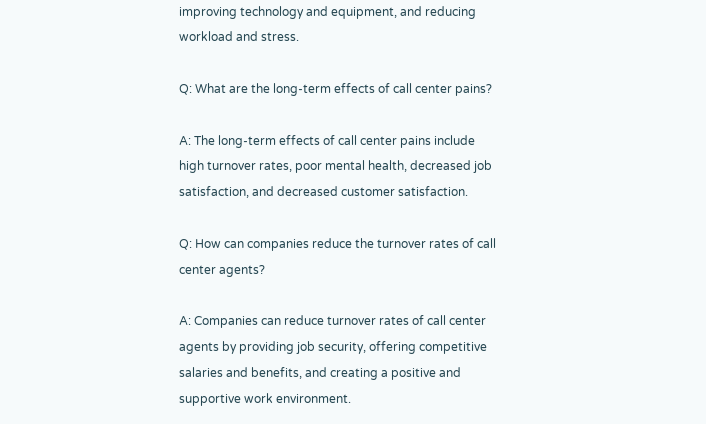improving technology and equipment, and reducing workload and stress.

Q: What are the long-term effects of call center pains?

A: The long-term effects of call center pains include high turnover rates, poor mental health, decreased job satisfaction, and decreased customer satisfaction.

Q: How can companies reduce the turnover rates of call center agents?

A: Companies can reduce turnover rates of call center agents by providing job security, offering competitive salaries and benefits, and creating a positive and supportive work environment.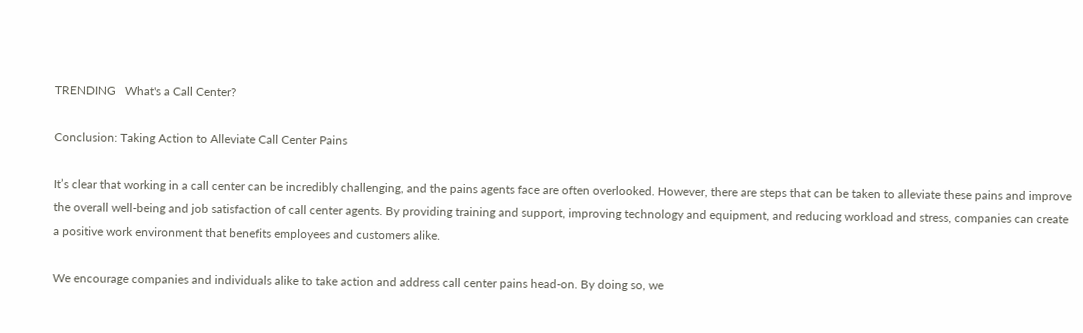TRENDING   What's a Call Center?

Conclusion: Taking Action to Alleviate Call Center Pains

It’s clear that working in a call center can be incredibly challenging, and the pains agents face are often overlooked. However, there are steps that can be taken to alleviate these pains and improve the overall well-being and job satisfaction of call center agents. By providing training and support, improving technology and equipment, and reducing workload and stress, companies can create a positive work environment that benefits employees and customers alike.

We encourage companies and individuals alike to take action and address call center pains head-on. By doing so, we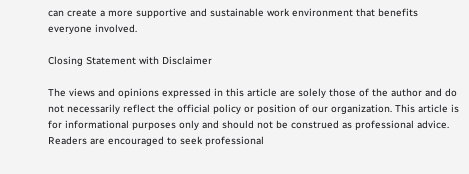can create a more supportive and sustainable work environment that benefits everyone involved.

Closing Statement with Disclaimer

The views and opinions expressed in this article are solely those of the author and do not necessarily reflect the official policy or position of our organization. This article is for informational purposes only and should not be construed as professional advice. Readers are encouraged to seek professional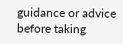guidance or advice before taking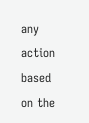any action based on the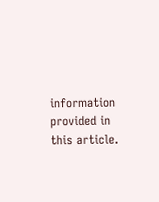information provided in this article.